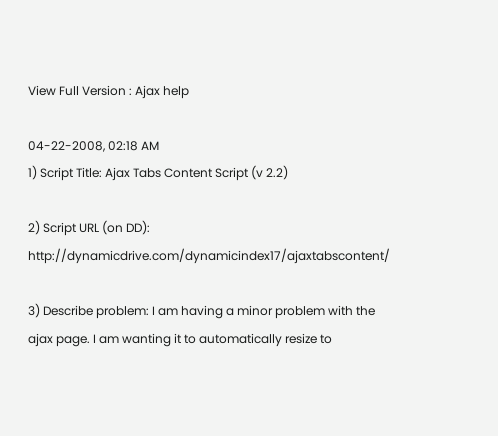View Full Version : Ajax help

04-22-2008, 02:18 AM
1) Script Title: Ajax Tabs Content Script (v 2.2)

2) Script URL (on DD): http://dynamicdrive.com/dynamicindex17/ajaxtabscontent/

3) Describe problem: I am having a minor problem with the ajax page. I am wanting it to automatically resize to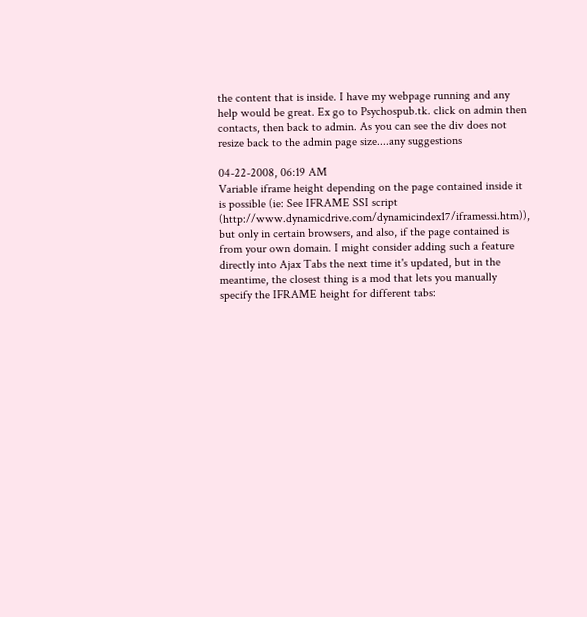the content that is inside. I have my webpage running and any help would be great. Ex go to Psychospub.tk. click on admin then contacts, then back to admin. As you can see the div does not resize back to the admin page size....any suggestions

04-22-2008, 06:19 AM
Variable iframe height depending on the page contained inside it is possible (ie: See IFRAME SSI script (http://www.dynamicdrive.com/dynamicindex17/iframessi.htm)), but only in certain browsers, and also, if the page contained is from your own domain. I might consider adding such a feature directly into Ajax Tabs the next time it's updated, but in the meantime, the closest thing is a mod that lets you manually specify the IFRAME height for different tabs: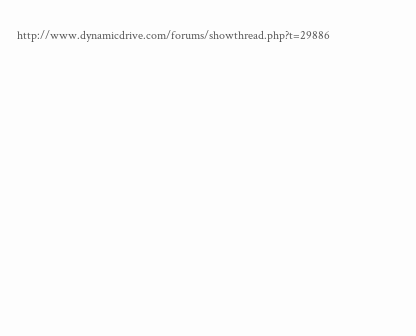http://www.dynamicdrive.com/forums/showthread.php?t=29886